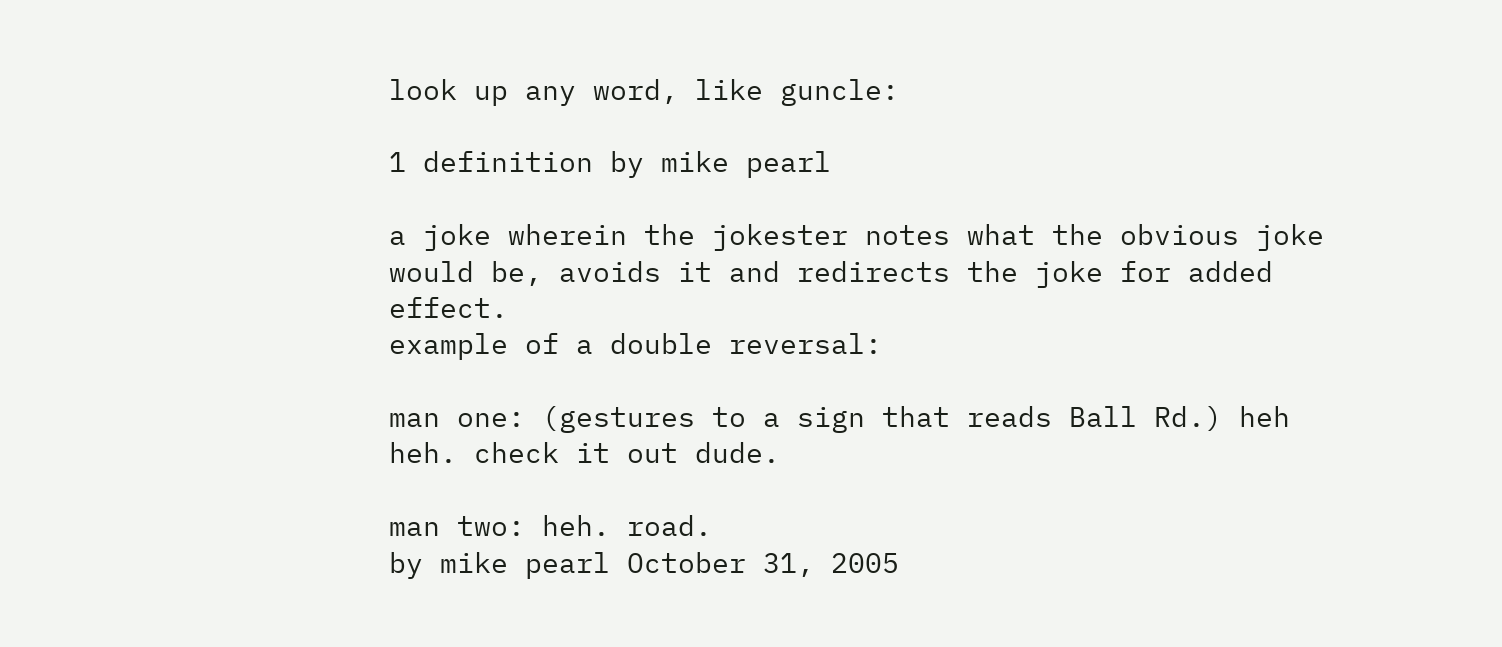look up any word, like guncle:

1 definition by mike pearl

a joke wherein the jokester notes what the obvious joke would be, avoids it and redirects the joke for added effect.
example of a double reversal:

man one: (gestures to a sign that reads Ball Rd.) heh heh. check it out dude.

man two: heh. road.
by mike pearl October 31, 2005